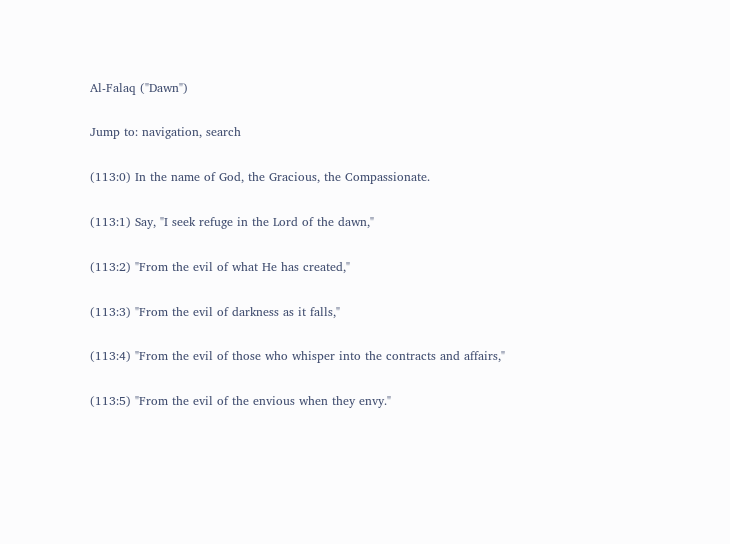Al-Falaq ("Dawn")

Jump to: navigation, search

(113:0) In the name of God, the Gracious, the Compassionate.

(113:1) Say, "I seek refuge in the Lord of the dawn,"

(113:2) "From the evil of what He has created,"

(113:3) "From the evil of darkness as it falls,"

(113:4) "From the evil of those who whisper into the contracts and affairs,"

(113:5) "From the evil of the envious when they envy."